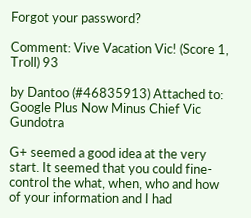Forgot your password?

Comment: Vive Vacation Vic! (Score 1, Troll) 93

by Dantoo (#46835913) Attached to: Google Plus Now Minus Chief Vic Gundotra

G+ seemed a good idea at the very start. It seemed that you could fine-control the what, when, who and how of your information and I had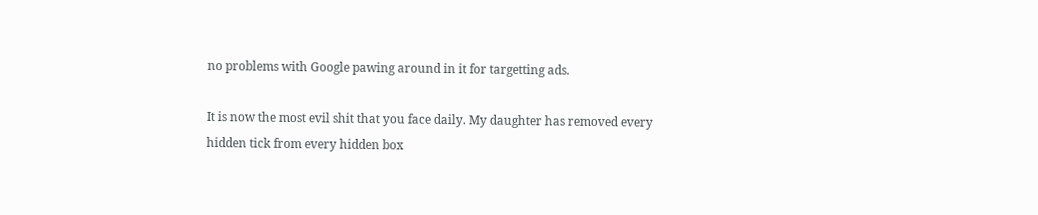no problems with Google pawing around in it for targetting ads.

It is now the most evil shit that you face daily. My daughter has removed every hidden tick from every hidden box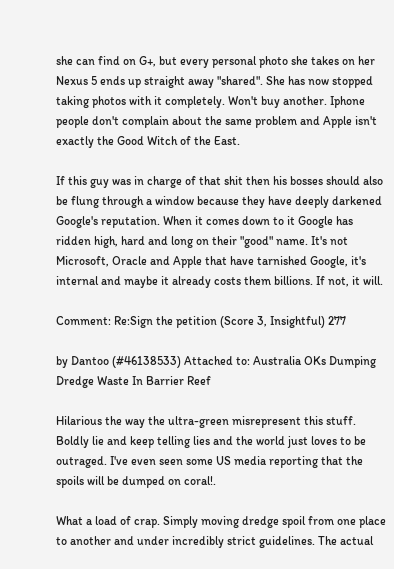she can find on G+, but every personal photo she takes on her Nexus 5 ends up straight away "shared". She has now stopped taking photos with it completely. Won't buy another. Iphone people don't complain about the same problem and Apple isn't exactly the Good Witch of the East.

If this guy was in charge of that shit then his bosses should also be flung through a window because they have deeply darkened Google's reputation. When it comes down to it Google has ridden high, hard and long on their "good" name. It's not Microsoft, Oracle and Apple that have tarnished Google, it's internal and maybe it already costs them billions. If not, it will.

Comment: Re:Sign the petition (Score 3, Insightful) 277

by Dantoo (#46138533) Attached to: Australia OKs Dumping Dredge Waste In Barrier Reef

Hilarious the way the ultra-green misrepresent this stuff. Boldly lie and keep telling lies and the world just loves to be outraged. I've even seen some US media reporting that the spoils will be dumped on coral!.

What a load of crap. Simply moving dredge spoil from one place to another and under incredibly strict guidelines. The actual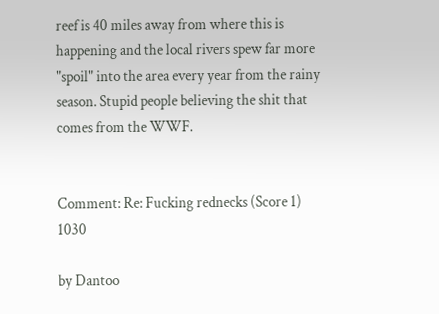reef is 40 miles away from where this is happening and the local rivers spew far more "spoil" into the area every year from the rainy season. Stupid people believing the shit that comes from the WWF.


Comment: Re: Fucking rednecks (Score 1) 1030

by Dantoo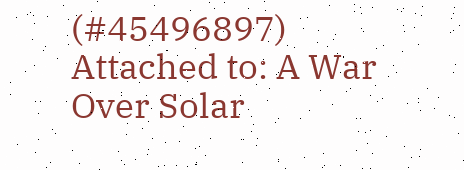(#45496897) Attached to: A War Over Solar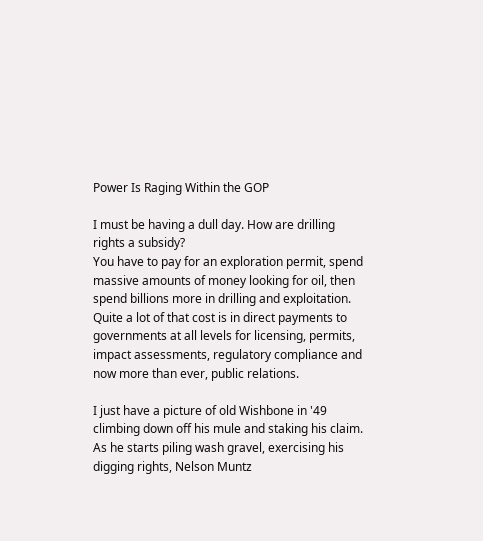Power Is Raging Within the GOP

I must be having a dull day. How are drilling rights a subsidy?
You have to pay for an exploration permit, spend massive amounts of money looking for oil, then spend billions more in drilling and exploitation. Quite a lot of that cost is in direct payments to governments at all levels for licensing, permits, impact assessments, regulatory compliance and now more than ever, public relations.

I just have a picture of old Wishbone in '49 climbing down off his mule and staking his claim. As he starts piling wash gravel, exercising his digging rights, Nelson Muntz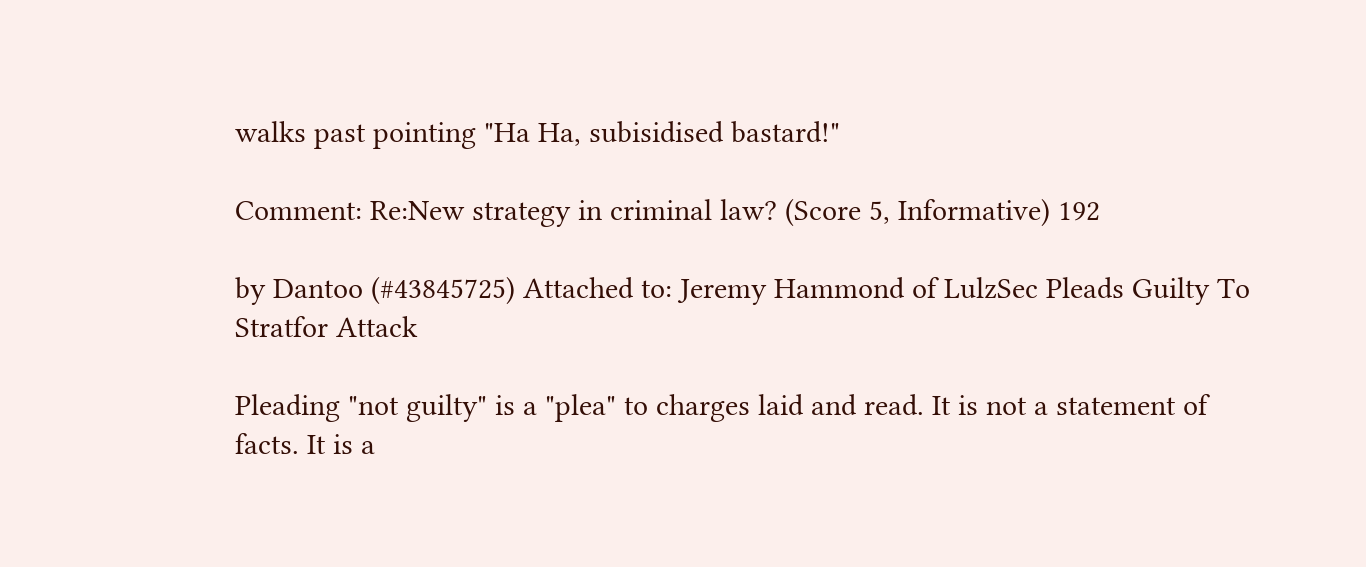walks past pointing "Ha Ha, subisidised bastard!"

Comment: Re:New strategy in criminal law? (Score 5, Informative) 192

by Dantoo (#43845725) Attached to: Jeremy Hammond of LulzSec Pleads Guilty To Stratfor Attack

Pleading "not guilty" is a "plea" to charges laid and read. It is not a statement of facts. It is a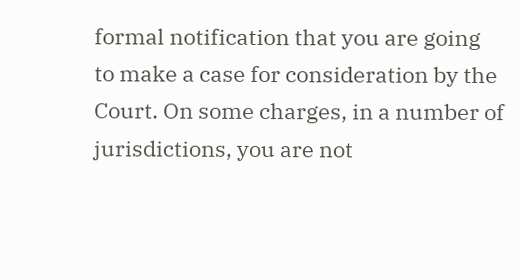formal notification that you are going to make a case for consideration by the Court. On some charges, in a number of jurisdictions, you are not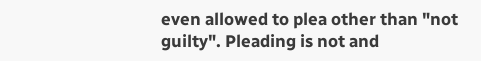even allowed to plea other than "not guilty". Pleading is not and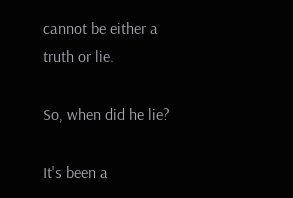cannot be either a truth or lie.

So, when did he lie?

It's been a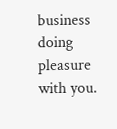business doing pleasure with you.